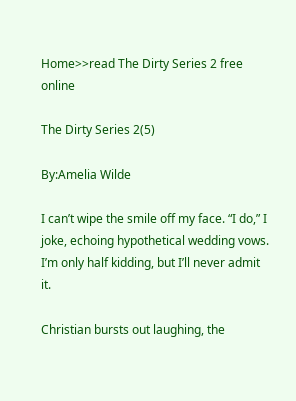Home>>read The Dirty Series 2 free online

The Dirty Series 2(5)

By:Amelia Wilde

I can’t wipe the smile off my face. “I do,” I joke, echoing hypothetical wedding vows. I’m only half kidding, but I’ll never admit it.

Christian bursts out laughing, the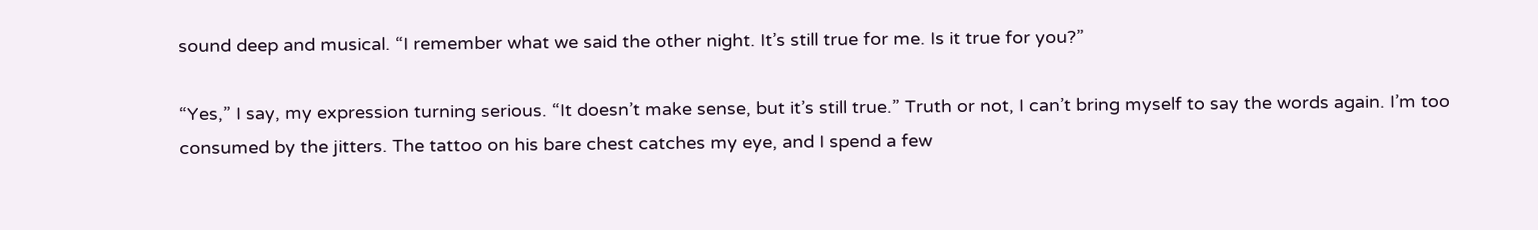sound deep and musical. “I remember what we said the other night. It’s still true for me. Is it true for you?”

“Yes,” I say, my expression turning serious. “It doesn’t make sense, but it’s still true.” Truth or not, I can’t bring myself to say the words again. I’m too consumed by the jitters. The tattoo on his bare chest catches my eye, and I spend a few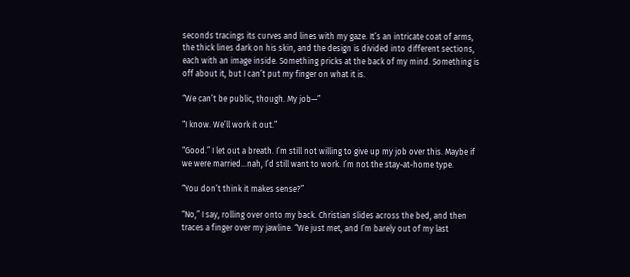seconds tracings its curves and lines with my gaze. It’s an intricate coat of arms, the thick lines dark on his skin, and the design is divided into different sections, each with an image inside. Something pricks at the back of my mind. Something is off about it, but I can’t put my finger on what it is.

“We can’t be public, though. My job—”

“I know. We’ll work it out.”

“Good.” I let out a breath. I’m still not willing to give up my job over this. Maybe if we were married…nah, I’d still want to work. I’m not the stay-at-home type.

“You don’t think it makes sense?”

“No,” I say, rolling over onto my back. Christian slides across the bed, and then traces a finger over my jawline. “We just met, and I’m barely out of my last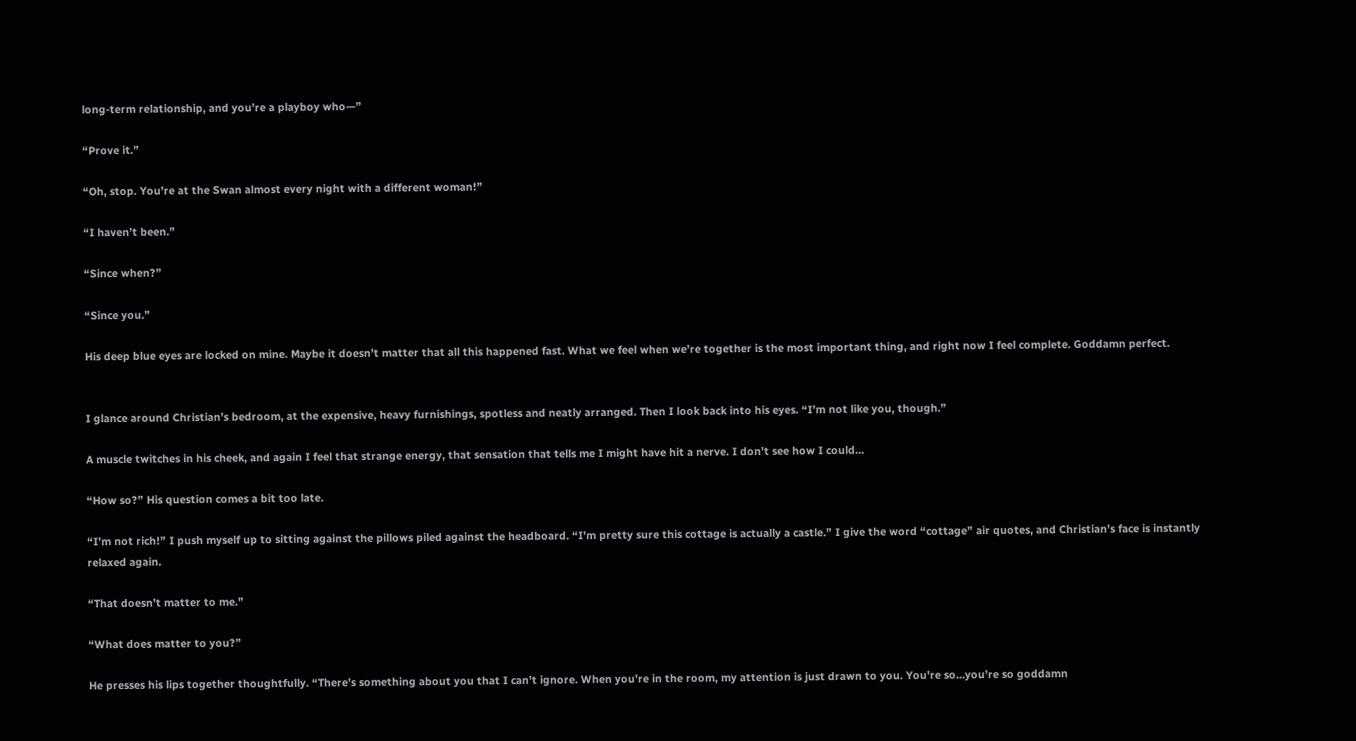long-term relationship, and you’re a playboy who—”

“Prove it.”

“Oh, stop. You’re at the Swan almost every night with a different woman!”

“I haven’t been.”

“Since when?”

“Since you.”

His deep blue eyes are locked on mine. Maybe it doesn’t matter that all this happened fast. What we feel when we’re together is the most important thing, and right now I feel complete. Goddamn perfect.


I glance around Christian’s bedroom, at the expensive, heavy furnishings, spotless and neatly arranged. Then I look back into his eyes. “I’m not like you, though.”

A muscle twitches in his cheek, and again I feel that strange energy, that sensation that tells me I might have hit a nerve. I don’t see how I could…

“How so?” His question comes a bit too late.

“I’m not rich!” I push myself up to sitting against the pillows piled against the headboard. “I’m pretty sure this cottage is actually a castle.” I give the word “cottage” air quotes, and Christian’s face is instantly relaxed again.

“That doesn’t matter to me.”

“What does matter to you?”

He presses his lips together thoughtfully. “There’s something about you that I can’t ignore. When you’re in the room, my attention is just drawn to you. You’re so…you’re so goddamn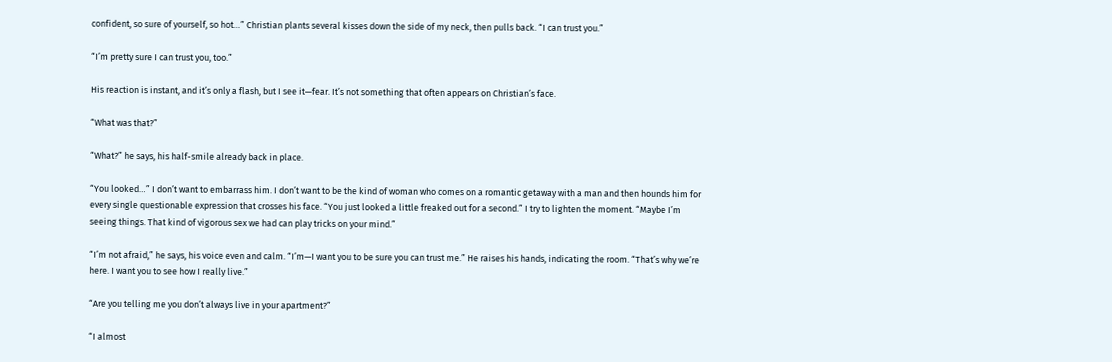confident, so sure of yourself, so hot…” Christian plants several kisses down the side of my neck, then pulls back. “I can trust you.”

“I’m pretty sure I can trust you, too.”

His reaction is instant, and it’s only a flash, but I see it—fear. It’s not something that often appears on Christian’s face.

“What was that?”

“What?” he says, his half-smile already back in place.

“You looked…” I don’t want to embarrass him. I don’t want to be the kind of woman who comes on a romantic getaway with a man and then hounds him for every single questionable expression that crosses his face. “You just looked a little freaked out for a second.” I try to lighten the moment. “Maybe I’m seeing things. That kind of vigorous sex we had can play tricks on your mind.”

“I’m not afraid,” he says, his voice even and calm. “I’m—I want you to be sure you can trust me.” He raises his hands, indicating the room. “That’s why we’re here. I want you to see how I really live.”

“Are you telling me you don’t always live in your apartment?”

“I almost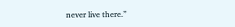never live there.”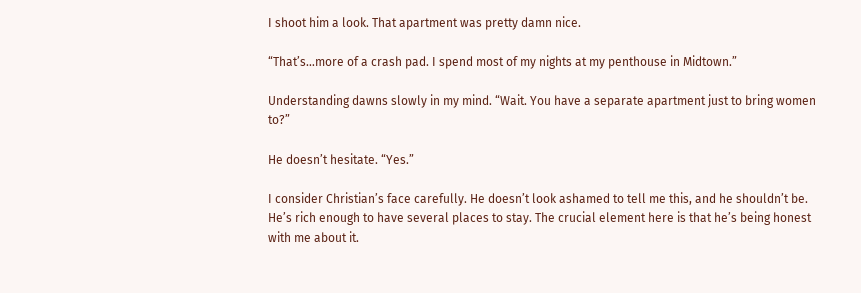I shoot him a look. That apartment was pretty damn nice.

“That’s…more of a crash pad. I spend most of my nights at my penthouse in Midtown.”

Understanding dawns slowly in my mind. “Wait. You have a separate apartment just to bring women to?”

He doesn’t hesitate. “Yes.”

I consider Christian’s face carefully. He doesn’t look ashamed to tell me this, and he shouldn’t be. He’s rich enough to have several places to stay. The crucial element here is that he’s being honest with me about it.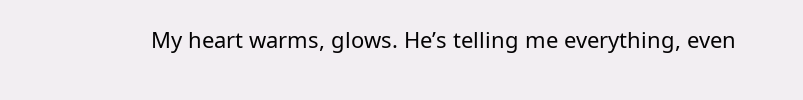My heart warms, glows. He’s telling me everything, even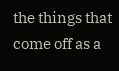the things that come off as a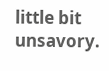little bit unsavory.